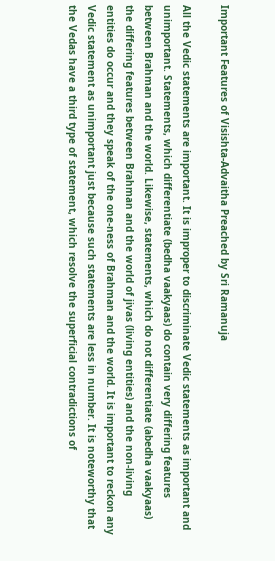Important Features of Visishta-Advaitha Preached by Sri Ramanuja

All the Vedic statements are important. It is improper to discriminate Vedic statements as important and unimportant. Statements, which differentiate (bedha vaakyaas) do contain very differing features between Brahman and the world. Likewise, statements, which do not differentiate (abedha vaakyaas) the differing features between Brahman and the world of jivas (living entities) and the non-living entities do occur and they speak of the one-ness of Brahman and the world. It is important to reckon any Vedic statement as unimportant just because such statements are less in number. It is noteworthy that the Vedas have a third type of statement, which resolve the superficial contradictions of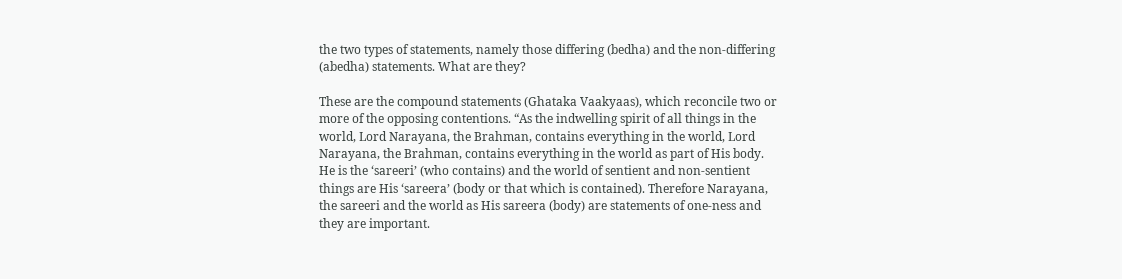the two types of statements, namely those differing (bedha) and the non-differing (abedha) statements. What are they?

These are the compound statements (Ghataka Vaakyaas), which reconcile two or more of the opposing contentions. “As the indwelling spirit of all things in the world, Lord Narayana, the Brahman, contains everything in the world, Lord Narayana, the Brahman, contains everything in the world as part of His body. He is the ‘sareeri’ (who contains) and the world of sentient and non-sentient things are His ‘sareera’ (body or that which is contained). Therefore Narayana, the sareeri and the world as His sareera (body) are statements of one-ness and they are important.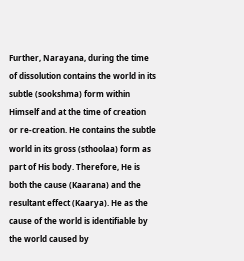Further, Narayana, during the time of dissolution contains the world in its subtle (sookshma) form within Himself and at the time of creation or re-creation. He contains the subtle world in its gross (sthoolaa) form as part of His body. Therefore, He is both the cause (Kaarana) and the resultant effect (Kaarya). He as the cause of the world is identifiable by the world caused by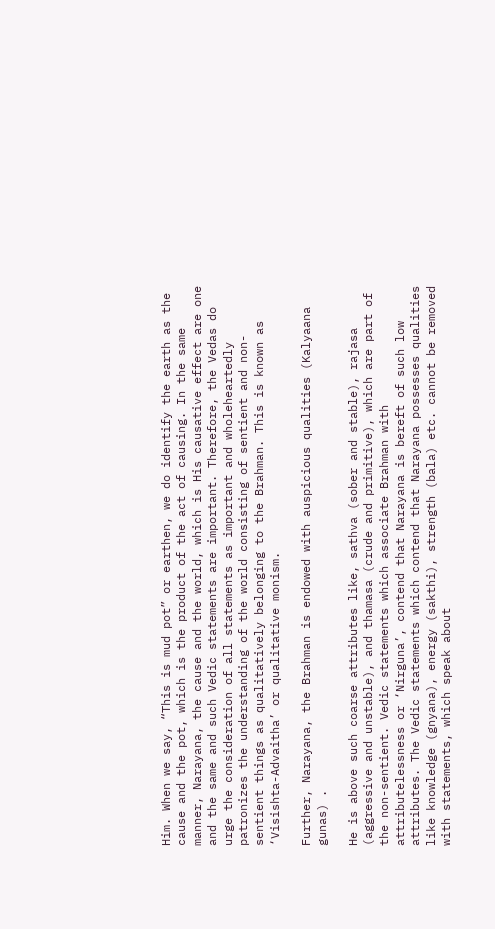Him. When we say, “This is mud pot” or earthen, we do identify the earth as the cause and the pot, which is the product of the act of causing. In the same manner, Narayana, the cause and the world, which is His causative effect are one and the same and such Vedic statements are important. Therefore, the Vedas do urge the consideration of all statements as important and wholeheartedly patronizes the understanding of the world consisting of sentient and non-sentient things as qualitatively belonging to the Brahman. This is known as ‘Visishta-Advaitha’ or qualitative monism.

Further, Narayana, the Brahman is endowed with auspicious qualities (Kalyaana gunas) .

He is above such coarse attributes like, sathva (sober and stable), rajasa (aggressive and unstable), and thamasa (crude and primitive), which are part of the non-sentient. Vedic statements which associate Brahman with attributelessness or ‘Nirguna’, contend that Narayana is bereft of such low attributes. The Vedic statements which contend that Narayana possesses qualities like knowledge (gnyana), energy (sakthi), strength (bala) etc. cannot be removed with statements, which speak about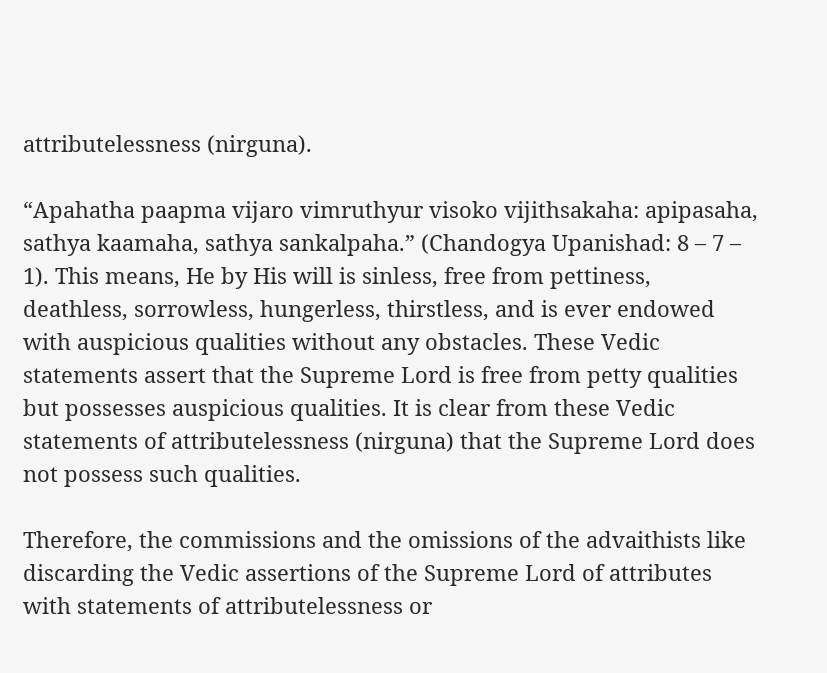attributelessness (nirguna).

“Apahatha paapma vijaro vimruthyur visoko vijithsakaha: apipasaha, sathya kaamaha, sathya sankalpaha.” (Chandogya Upanishad: 8 – 7 – 1). This means, He by His will is sinless, free from pettiness, deathless, sorrowless, hungerless, thirstless, and is ever endowed with auspicious qualities without any obstacles. These Vedic statements assert that the Supreme Lord is free from petty qualities but possesses auspicious qualities. It is clear from these Vedic statements of attributelessness (nirguna) that the Supreme Lord does not possess such qualities.

Therefore, the commissions and the omissions of the advaithists like discarding the Vedic assertions of the Supreme Lord of attributes with statements of attributelessness or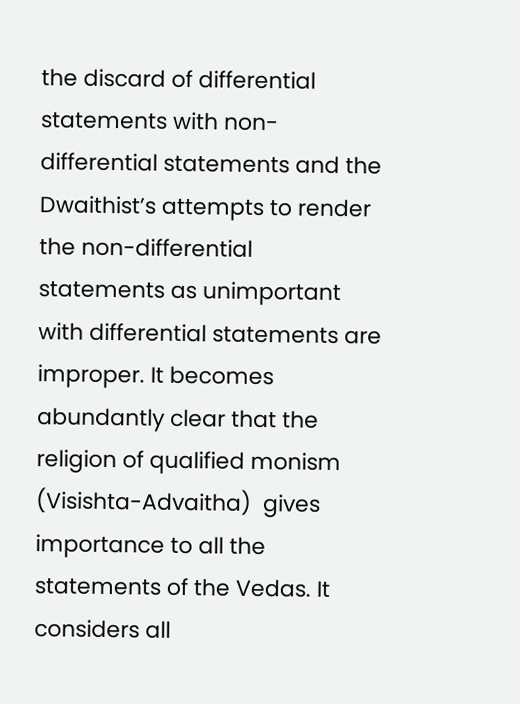the discard of differential statements with non-differential statements and the Dwaithist’s attempts to render the non-differential statements as unimportant with differential statements are improper. It becomes abundantly clear that the religion of qualified monism (Visishta-Advaitha)  gives importance to all the statements of the Vedas. It considers all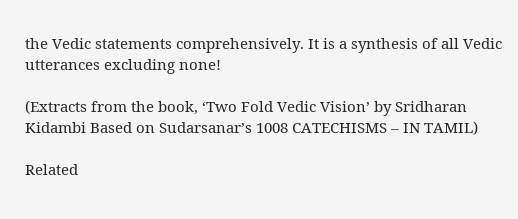the Vedic statements comprehensively. It is a synthesis of all Vedic utterances excluding none!

(Extracts from the book, ‘Two Fold Vedic Vision’ by Sridharan Kidambi Based on Sudarsanar’s 1008 CATECHISMS – IN TAMIL)

Related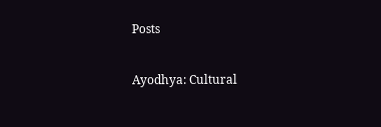Posts

Ayodhya: Cultural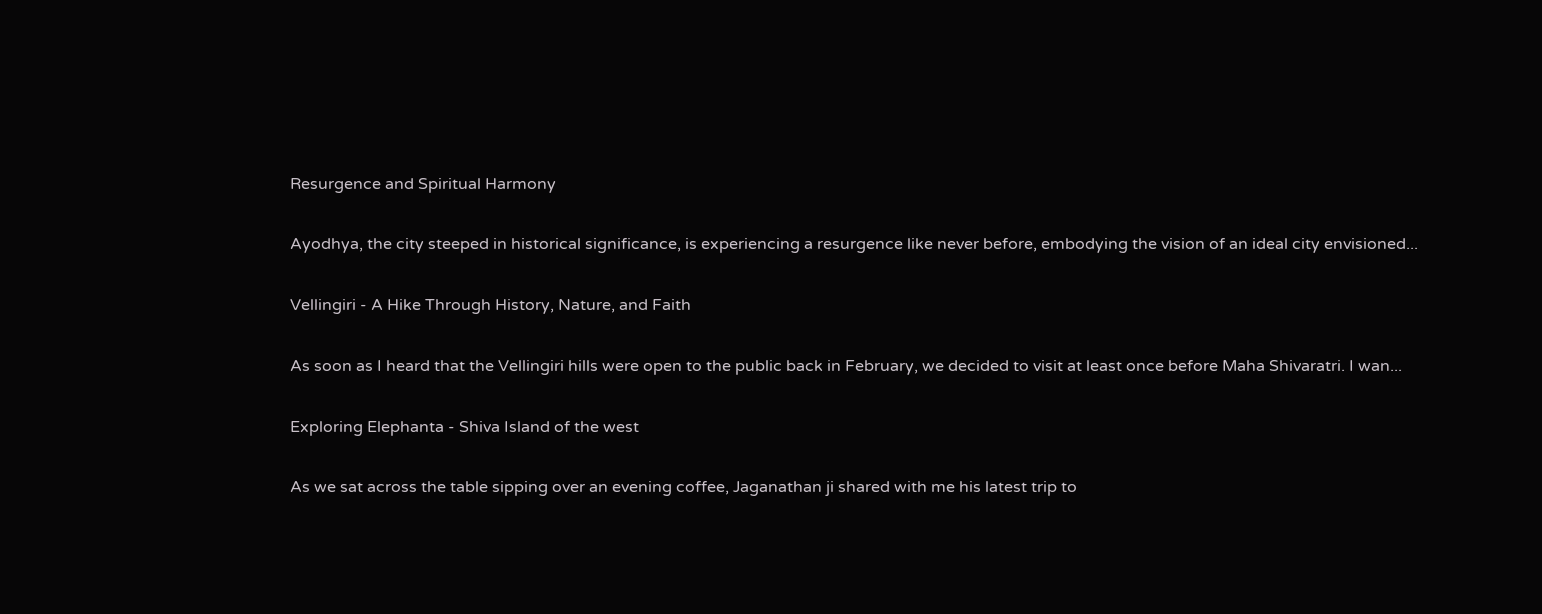Resurgence and Spiritual Harmony

Ayodhya, the city steeped in historical significance, is experiencing a resurgence like never before, embodying the vision of an ideal city envisioned...

Vellingiri - A Hike Through History, Nature, and Faith

As soon as I heard that the Vellingiri hills were open to the public back in February, we decided to visit at least once before Maha Shivaratri. I wan...

Exploring Elephanta - Shiva Island of the west

As we sat across the table sipping over an evening coffee, Jaganathan ji shared with me his latest trip to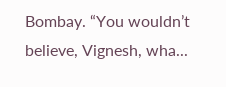Bombay. “You wouldn’t believe, Vignesh, wha...